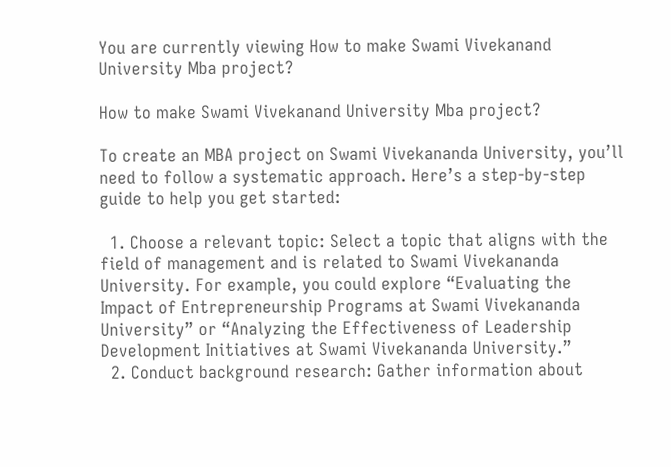You are currently viewing How to make Swami Vivekanand University Mba project?

How to make Swami Vivekanand University Mba project?

To create an MBA project on Swami Vivekananda University, you’ll need to follow a systematic approach. Here’s a step-by-step guide to help you get started:

  1. Choose a relevant topic: Select a topic that aligns with the field of management and is related to Swami Vivekananda University. For example, you could explore “Evaluating the Impact of Entrepreneurship Programs at Swami Vivekananda University” or “Analyzing the Effectiveness of Leadership Development Initiatives at Swami Vivekananda University.”
  2. Conduct background research: Gather information about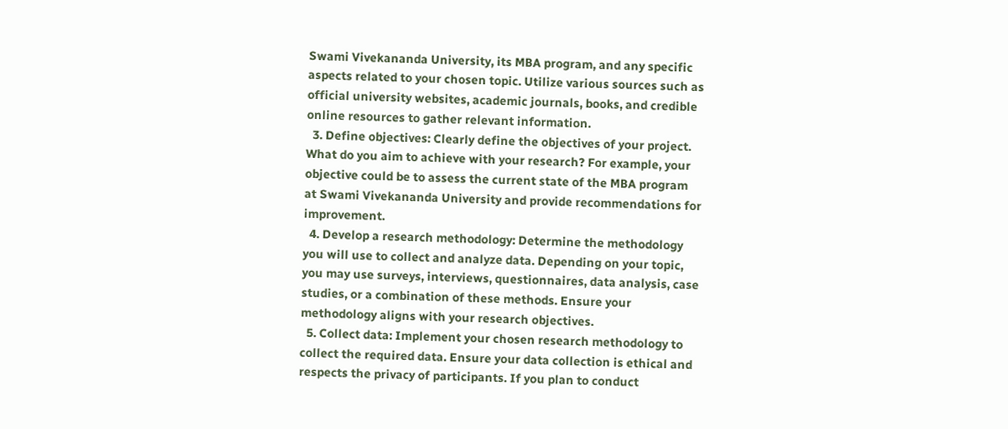Swami Vivekananda University, its MBA program, and any specific aspects related to your chosen topic. Utilize various sources such as official university websites, academic journals, books, and credible online resources to gather relevant information.
  3. Define objectives: Clearly define the objectives of your project. What do you aim to achieve with your research? For example, your objective could be to assess the current state of the MBA program at Swami Vivekananda University and provide recommendations for improvement.
  4. Develop a research methodology: Determine the methodology you will use to collect and analyze data. Depending on your topic, you may use surveys, interviews, questionnaires, data analysis, case studies, or a combination of these methods. Ensure your methodology aligns with your research objectives.
  5. Collect data: Implement your chosen research methodology to collect the required data. Ensure your data collection is ethical and respects the privacy of participants. If you plan to conduct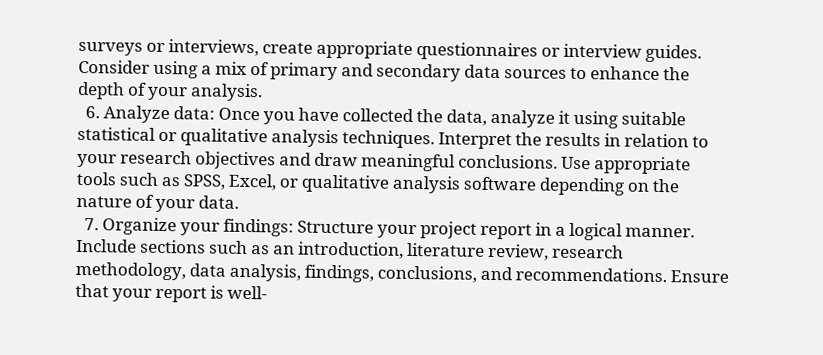surveys or interviews, create appropriate questionnaires or interview guides. Consider using a mix of primary and secondary data sources to enhance the depth of your analysis.
  6. Analyze data: Once you have collected the data, analyze it using suitable statistical or qualitative analysis techniques. Interpret the results in relation to your research objectives and draw meaningful conclusions. Use appropriate tools such as SPSS, Excel, or qualitative analysis software depending on the nature of your data.
  7. Organize your findings: Structure your project report in a logical manner. Include sections such as an introduction, literature review, research methodology, data analysis, findings, conclusions, and recommendations. Ensure that your report is well-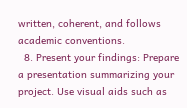written, coherent, and follows academic conventions.
  8. Present your findings: Prepare a presentation summarizing your project. Use visual aids such as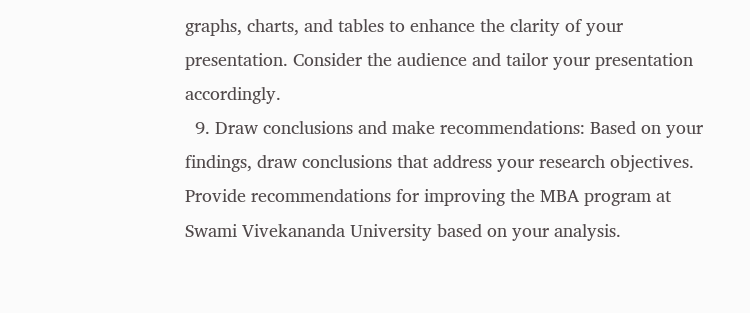graphs, charts, and tables to enhance the clarity of your presentation. Consider the audience and tailor your presentation accordingly.
  9. Draw conclusions and make recommendations: Based on your findings, draw conclusions that address your research objectives. Provide recommendations for improving the MBA program at Swami Vivekananda University based on your analysis.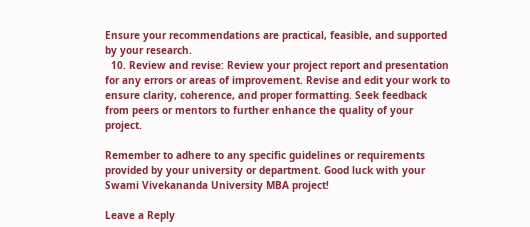Ensure your recommendations are practical, feasible, and supported by your research.
  10. Review and revise: Review your project report and presentation for any errors or areas of improvement. Revise and edit your work to ensure clarity, coherence, and proper formatting. Seek feedback from peers or mentors to further enhance the quality of your project.

Remember to adhere to any specific guidelines or requirements provided by your university or department. Good luck with your Swami Vivekananda University MBA project!

Leave a Reply